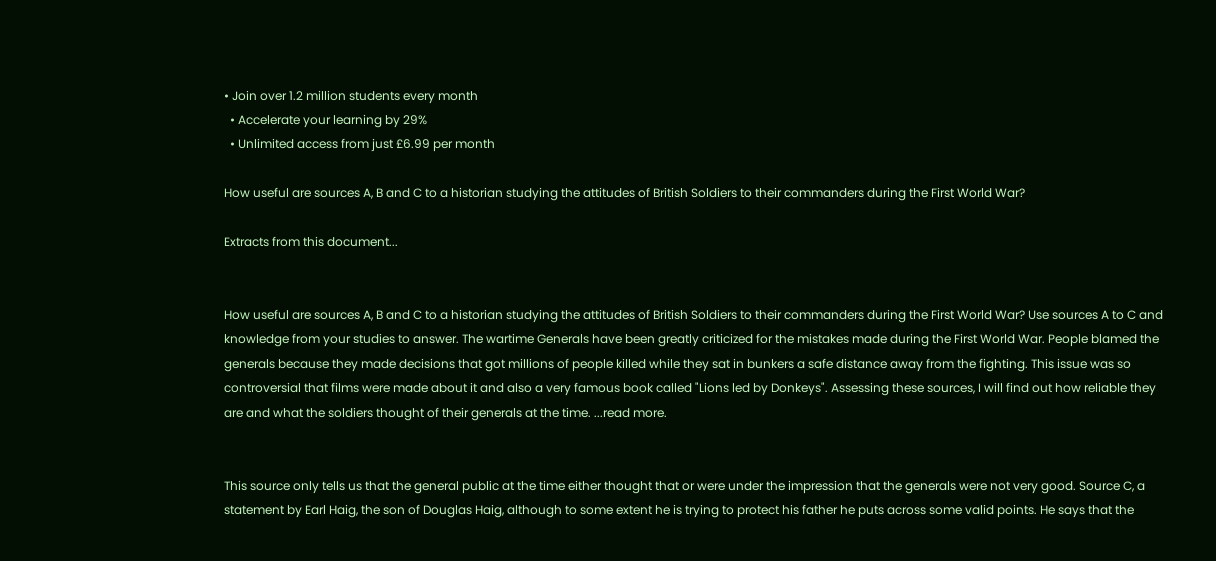• Join over 1.2 million students every month
  • Accelerate your learning by 29%
  • Unlimited access from just £6.99 per month

How useful are sources A, B and C to a historian studying the attitudes of British Soldiers to their commanders during the First World War?

Extracts from this document...


How useful are sources A, B and C to a historian studying the attitudes of British Soldiers to their commanders during the First World War? Use sources A to C and knowledge from your studies to answer. The wartime Generals have been greatly criticized for the mistakes made during the First World War. People blamed the generals because they made decisions that got millions of people killed while they sat in bunkers a safe distance away from the fighting. This issue was so controversial that films were made about it and also a very famous book called "Lions led by Donkeys". Assessing these sources, I will find out how reliable they are and what the soldiers thought of their generals at the time. ...read more.


This source only tells us that the general public at the time either thought that or were under the impression that the generals were not very good. Source C, a statement by Earl Haig, the son of Douglas Haig, although to some extent he is trying to protect his father he puts across some valid points. He says that the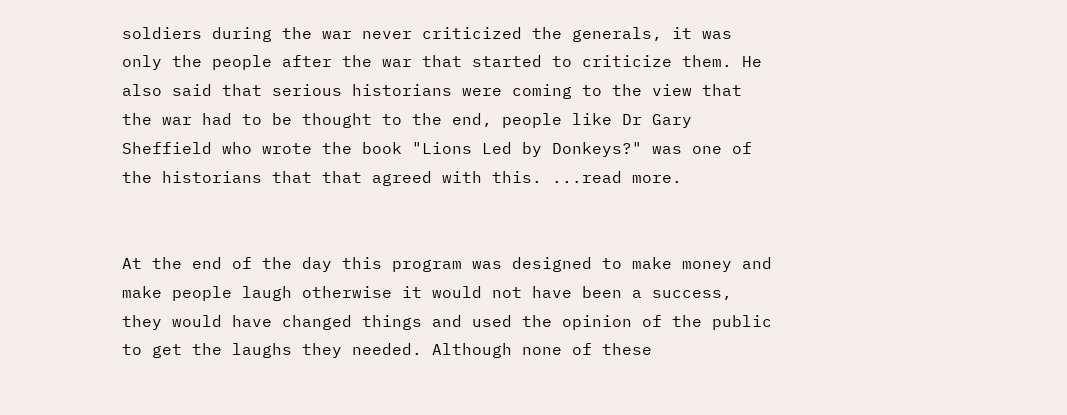soldiers during the war never criticized the generals, it was only the people after the war that started to criticize them. He also said that serious historians were coming to the view that the war had to be thought to the end, people like Dr Gary Sheffield who wrote the book "Lions Led by Donkeys?" was one of the historians that that agreed with this. ...read more.


At the end of the day this program was designed to make money and make people laugh otherwise it would not have been a success, they would have changed things and used the opinion of the public to get the laughs they needed. Although none of these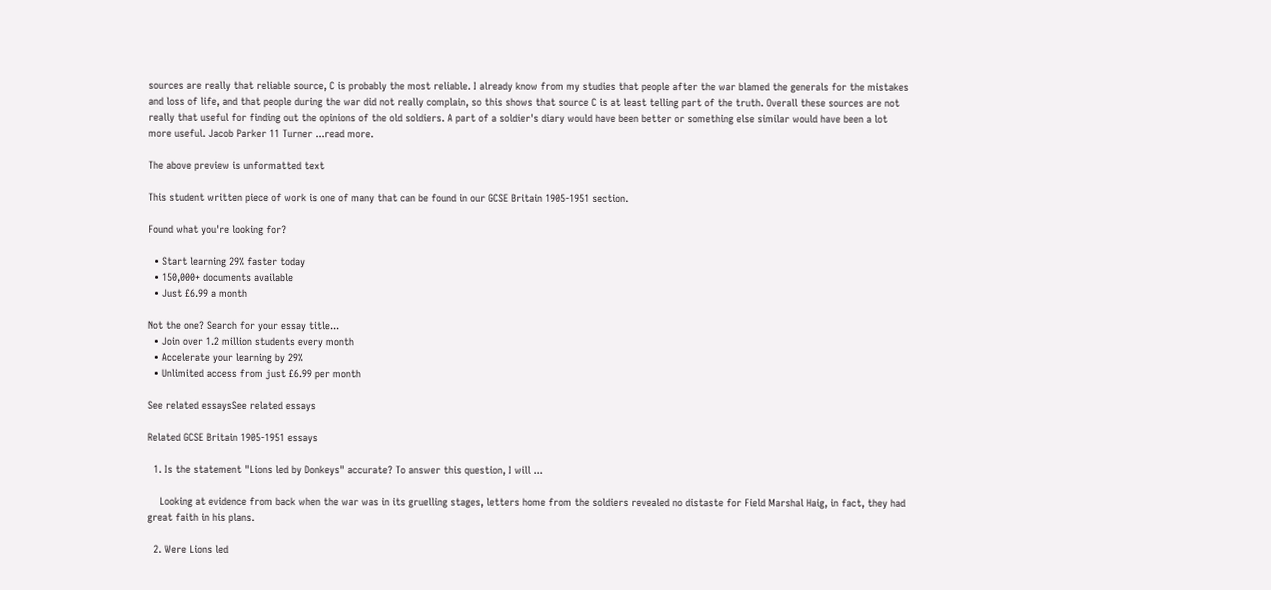sources are really that reliable source, C is probably the most reliable. I already know from my studies that people after the war blamed the generals for the mistakes and loss of life, and that people during the war did not really complain, so this shows that source C is at least telling part of the truth. Overall these sources are not really that useful for finding out the opinions of the old soldiers. A part of a soldier's diary would have been better or something else similar would have been a lot more useful. Jacob Parker 11 Turner ...read more.

The above preview is unformatted text

This student written piece of work is one of many that can be found in our GCSE Britain 1905-1951 section.

Found what you're looking for?

  • Start learning 29% faster today
  • 150,000+ documents available
  • Just £6.99 a month

Not the one? Search for your essay title...
  • Join over 1.2 million students every month
  • Accelerate your learning by 29%
  • Unlimited access from just £6.99 per month

See related essaysSee related essays

Related GCSE Britain 1905-1951 essays

  1. Is the statement "Lions led by Donkeys" accurate? To answer this question, I will ...

    Looking at evidence from back when the war was in its gruelling stages, letters home from the soldiers revealed no distaste for Field Marshal Haig, in fact, they had great faith in his plans.

  2. Were Lions led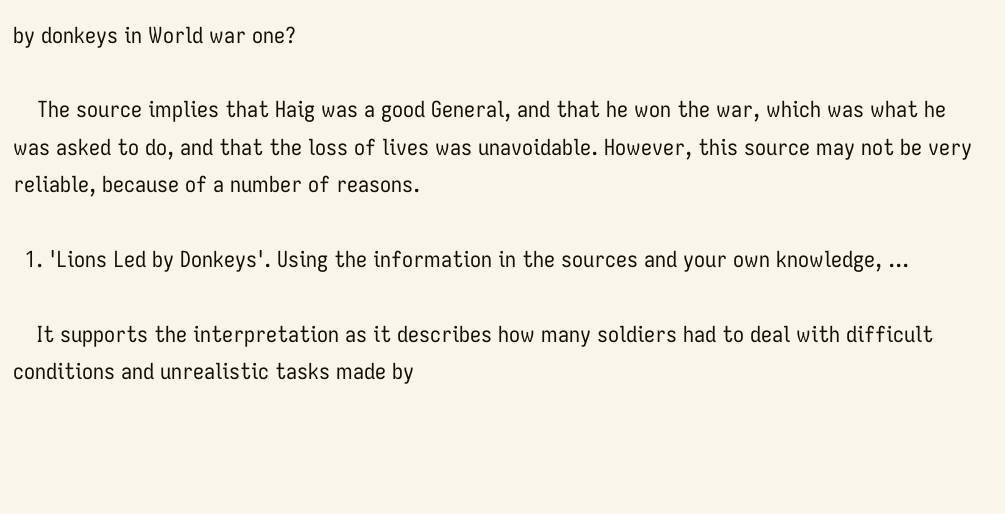by donkeys in World war one?

    The source implies that Haig was a good General, and that he won the war, which was what he was asked to do, and that the loss of lives was unavoidable. However, this source may not be very reliable, because of a number of reasons.

  1. 'Lions Led by Donkeys'. Using the information in the sources and your own knowledge, ...

    It supports the interpretation as it describes how many soldiers had to deal with difficult conditions and unrealistic tasks made by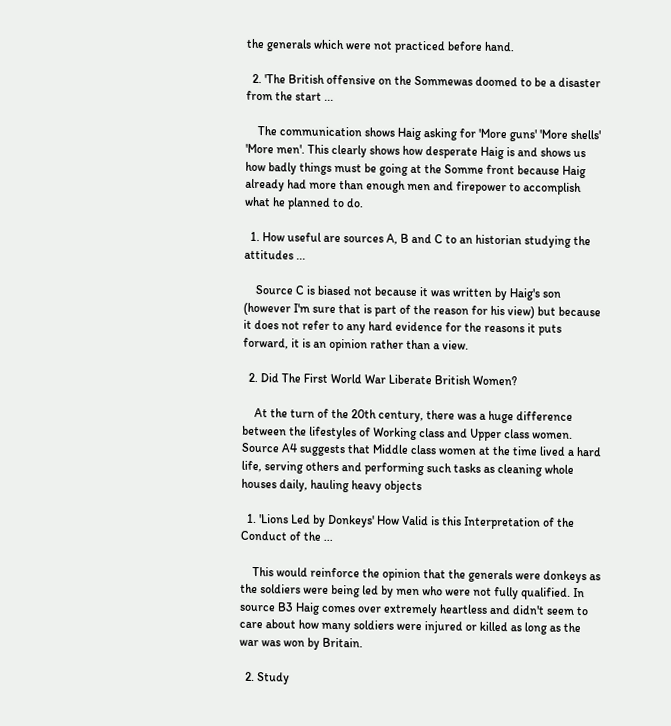the generals which were not practiced before hand.

  2. 'The British offensive on the Sommewas doomed to be a disaster from the start ...

    The communication shows Haig asking for 'More guns' 'More shells' 'More men'. This clearly shows how desperate Haig is and shows us how badly things must be going at the Somme front because Haig already had more than enough men and firepower to accomplish what he planned to do.

  1. How useful are sources A, B and C to an historian studying the attitudes ...

    Source C is biased not because it was written by Haig's son (however I'm sure that is part of the reason for his view) but because it does not refer to any hard evidence for the reasons it puts forward, it is an opinion rather than a view.

  2. Did The First World War Liberate British Women?

    At the turn of the 20th century, there was a huge difference between the lifestyles of Working class and Upper class women. Source A4 suggests that Middle class women at the time lived a hard life, serving others and performing such tasks as cleaning whole houses daily, hauling heavy objects

  1. 'Lions Led by Donkeys' How Valid is this Interpretation of the Conduct of the ...

    This would reinforce the opinion that the generals were donkeys as the soldiers were being led by men who were not fully qualified. In source B3 Haig comes over extremely heartless and didn't seem to care about how many soldiers were injured or killed as long as the war was won by Britain.

  2. Study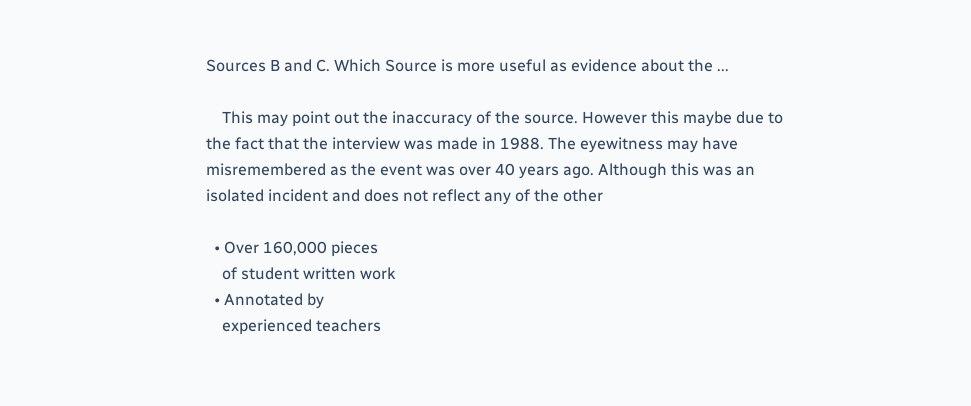Sources B and C. Which Source is more useful as evidence about the ...

    This may point out the inaccuracy of the source. However this maybe due to the fact that the interview was made in 1988. The eyewitness may have misremembered as the event was over 40 years ago. Although this was an isolated incident and does not reflect any of the other

  • Over 160,000 pieces
    of student written work
  • Annotated by
    experienced teachers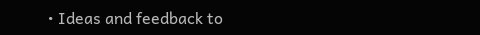• Ideas and feedback to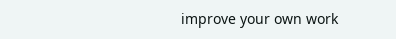improve your own work